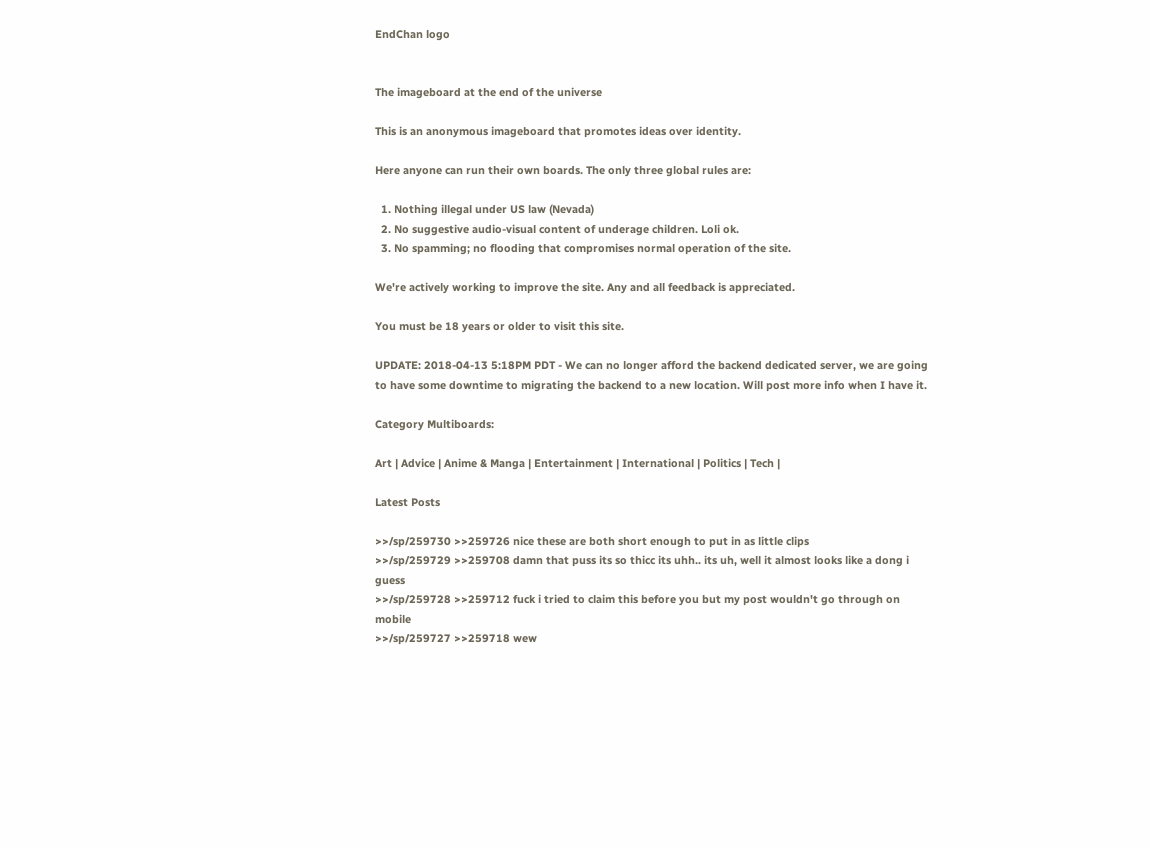EndChan logo


The imageboard at the end of the universe

This is an anonymous imageboard that promotes ideas over identity.

Here anyone can run their own boards. The only three global rules are:

  1. Nothing illegal under US law (Nevada)
  2. No suggestive audio-visual content of underage children. Loli ok.
  3. No spamming; no flooding that compromises normal operation of the site.

We're actively working to improve the site. Any and all feedback is appreciated.

You must be 18 years or older to visit this site.

UPDATE: 2018-04-13 5:18PM PDT - We can no longer afford the backend dedicated server, we are going to have some downtime to migrating the backend to a new location. Will post more info when I have it.

Category Multiboards:

Art | Advice | Anime & Manga | Entertainment | International | Politics | Tech |

Latest Posts

>>/sp/259730 >>259726 nice these are both short enough to put in as little clips
>>/sp/259729 >>259708 damn that puss its so thicc its uhh.. its uh, well it almost looks like a dong i guess
>>/sp/259728 >>259712 fuck i tried to claim this before you but my post wouldn't go through on mobile
>>/sp/259727 >>259718 wew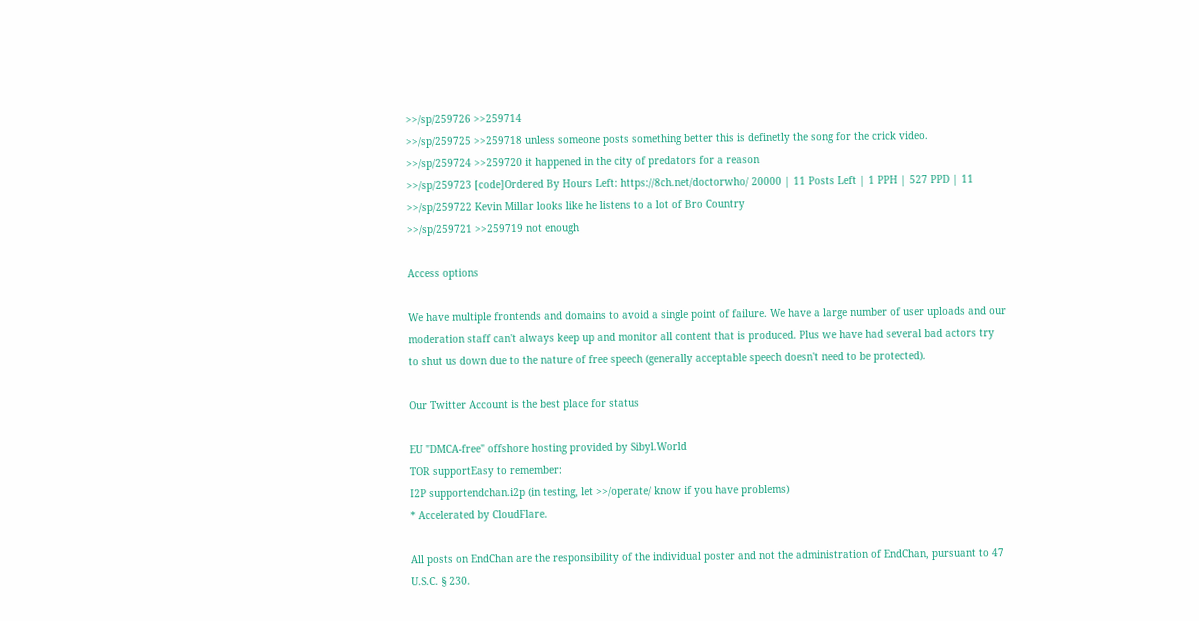>>/sp/259726 >>259714
>>/sp/259725 >>259718 unless someone posts something better this is definetly the song for the crick video.
>>/sp/259724 >>259720 it happened in the city of predators for a reason
>>/sp/259723 [code]Ordered By Hours Left: https://8ch.net/doctorwho/ 20000 | 11 Posts Left | 1 PPH | 527 PPD | 11
>>/sp/259722 Kevin Millar looks like he listens to a lot of Bro Country
>>/sp/259721 >>259719 not enough

Access options

We have multiple frontends and domains to avoid a single point of failure. We have a large number of user uploads and our moderation staff can't always keep up and monitor all content that is produced. Plus we have had several bad actors try to shut us down due to the nature of free speech (generally acceptable speech doesn't need to be protected).

Our Twitter Account is the best place for status

EU "DMCA-free" offshore hosting provided by Sibyl.World
TOR supportEasy to remember:
I2P supportendchan.i2p (in testing, let >>/operate/ know if you have problems)
* Accelerated by CloudFlare.

All posts on EndChan are the responsibility of the individual poster and not the administration of EndChan, pursuant to 47 U.S.C. § 230.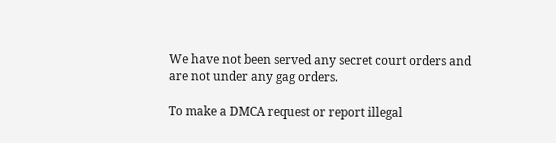We have not been served any secret court orders and are not under any gag orders.

To make a DMCA request or report illegal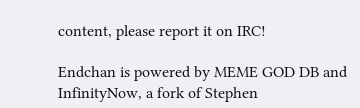content, please report it on IRC!

Endchan is powered by MEME GOD DB and InfinityNow, a fork of Stephen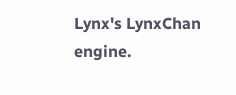Lynx's LynxChan engine.